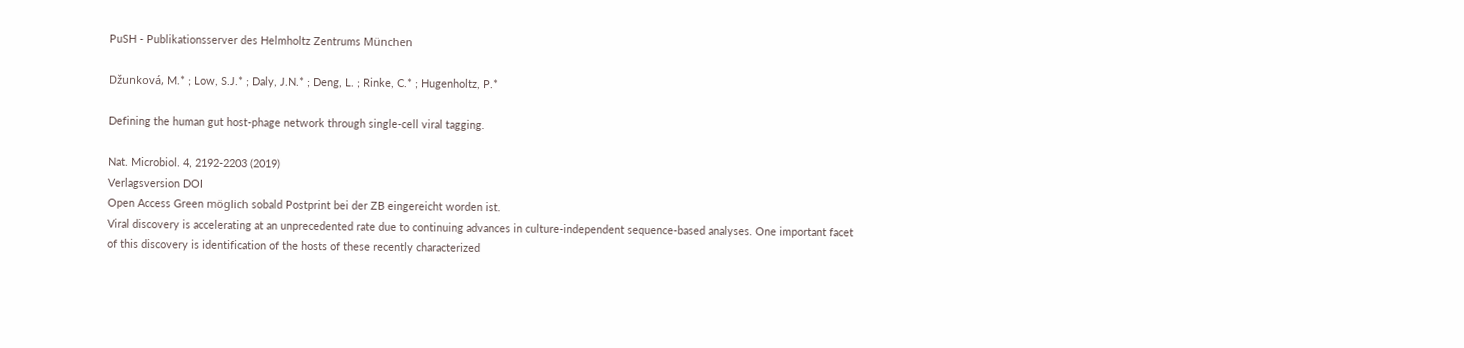PuSH - Publikationsserver des Helmholtz Zentrums München

Džunková, M.* ; Low, S.J.* ; Daly, J.N.* ; Deng, L. ; Rinke, C.* ; Hugenholtz, P.*

Defining the human gut host-phage network through single-cell viral tagging.

Nat. Microbiol. 4, 2192-2203 (2019)
Verlagsversion DOI
Open Access Green möglich sobald Postprint bei der ZB eingereicht worden ist.
Viral discovery is accelerating at an unprecedented rate due to continuing advances in culture-independent sequence-based analyses. One important facet of this discovery is identification of the hosts of these recently characterized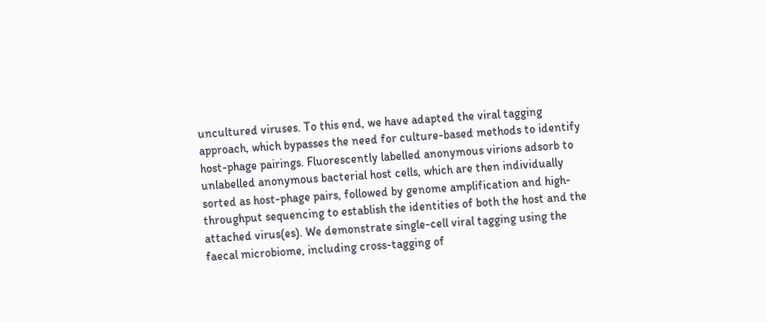uncultured viruses. To this end, we have adapted the viral tagging approach, which bypasses the need for culture-based methods to identify host-phage pairings. Fluorescently labelled anonymous virions adsorb to unlabelled anonymous bacterial host cells, which are then individually sorted as host-phage pairs, followed by genome amplification and high-throughput sequencing to establish the identities of both the host and the attached virus(es). We demonstrate single-cell viral tagging using the faecal microbiome, including cross-tagging of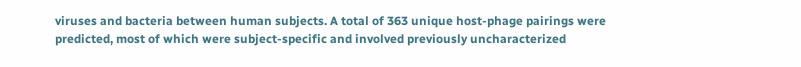viruses and bacteria between human subjects. A total of 363 unique host-phage pairings were predicted, most of which were subject-specific and involved previously uncharacterized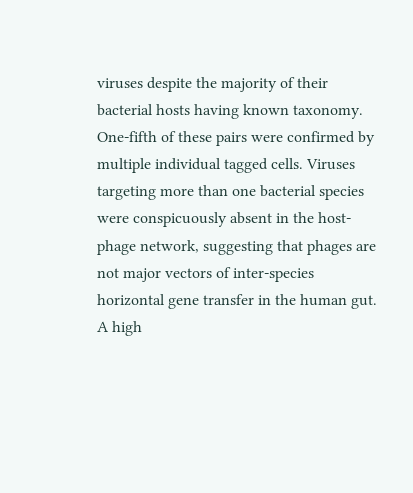viruses despite the majority of their bacterial hosts having known taxonomy. One-fifth of these pairs were confirmed by multiple individual tagged cells. Viruses targeting more than one bacterial species were conspicuously absent in the host-phage network, suggesting that phages are not major vectors of inter-species horizontal gene transfer in the human gut. A high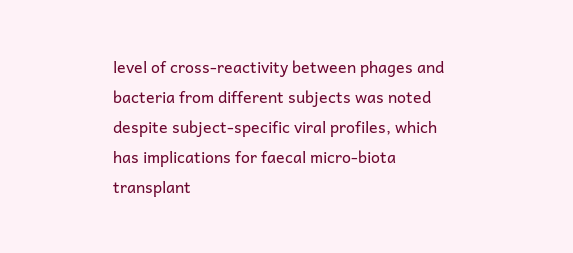level of cross-reactivity between phages and bacteria from different subjects was noted despite subject-specific viral profiles, which has implications for faecal micro-biota transplant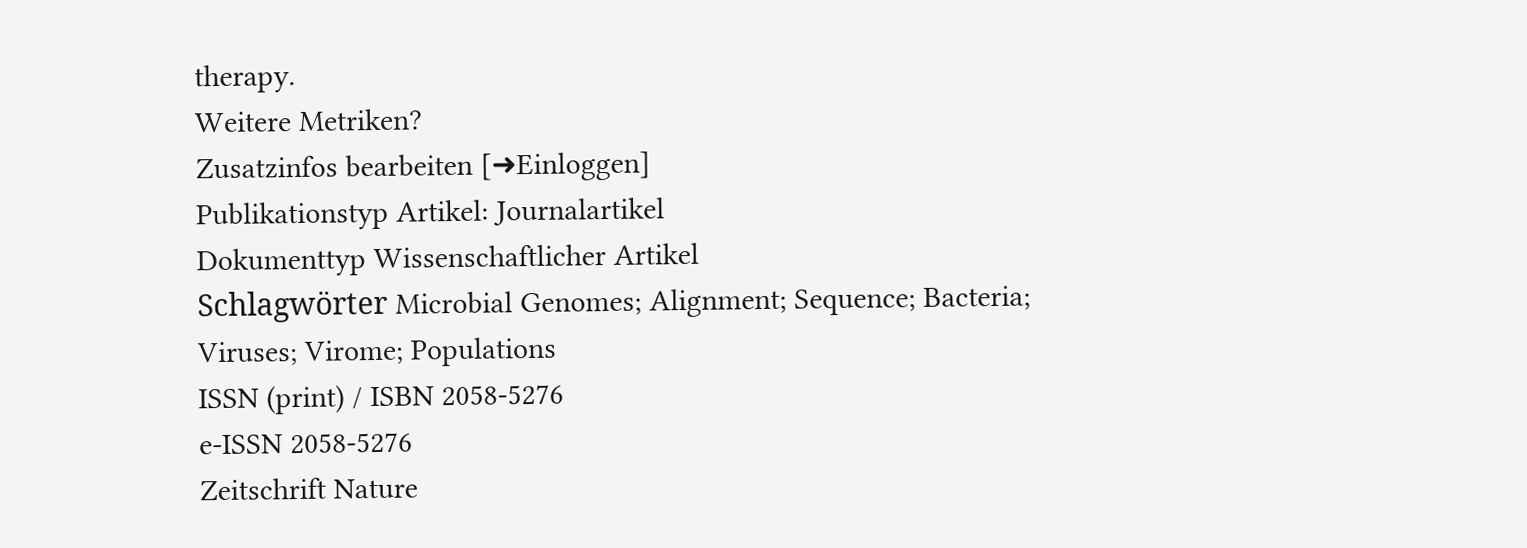therapy.
Weitere Metriken?
Zusatzinfos bearbeiten [➜Einloggen]
Publikationstyp Artikel: Journalartikel
Dokumenttyp Wissenschaftlicher Artikel
Schlagwörter Microbial Genomes; Alignment; Sequence; Bacteria; Viruses; Virome; Populations
ISSN (print) / ISBN 2058-5276
e-ISSN 2058-5276
Zeitschrift Nature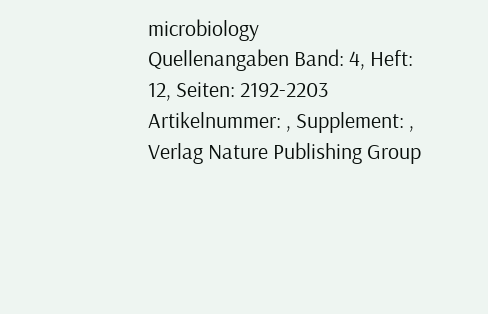microbiology
Quellenangaben Band: 4, Heft: 12, Seiten: 2192-2203 Artikelnummer: , Supplement: ,
Verlag Nature Publishing Group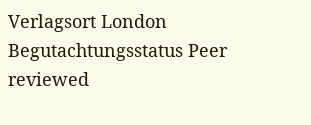Verlagsort London
Begutachtungsstatus Peer reviewed